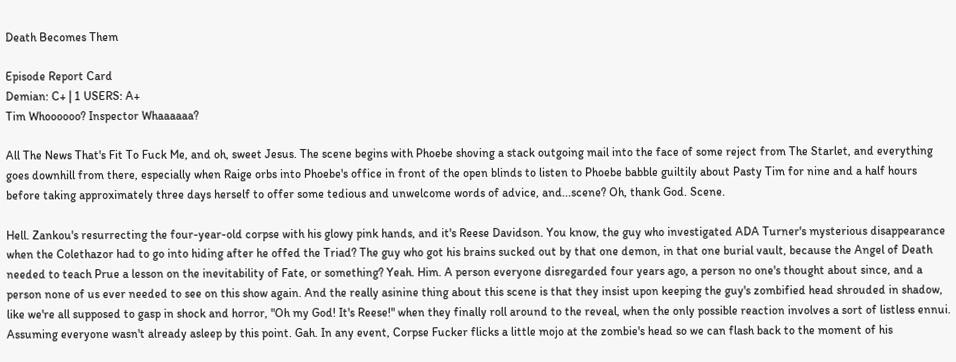Death Becomes Them

Episode Report Card
Demian: C+ | 1 USERS: A+
Tim Whoooooo? Inspector Whaaaaaa?

All The News That's Fit To Fuck Me, and oh, sweet Jesus. The scene begins with Phoebe shoving a stack outgoing mail into the face of some reject from The Starlet, and everything goes downhill from there, especially when Raige orbs into Phoebe's office in front of the open blinds to listen to Phoebe babble guiltily about Pasty Tim for nine and a half hours before taking approximately three days herself to offer some tedious and unwelcome words of advice, and...scene? Oh, thank God. Scene.

Hell. Zankou's resurrecting the four-year-old corpse with his glowy pink hands, and it's Reese Davidson. You know, the guy who investigated ADA Turner's mysterious disappearance when the Colethazor had to go into hiding after he offed the Triad? The guy who got his brains sucked out by that one demon, in that one burial vault, because the Angel of Death needed to teach Prue a lesson on the inevitability of Fate, or something? Yeah. Him. A person everyone disregarded four years ago, a person no one's thought about since, and a person none of us ever needed to see on this show again. And the really asinine thing about this scene is that they insist upon keeping the guy's zombified head shrouded in shadow, like we're all supposed to gasp in shock and horror, "Oh my God! It's Reese!" when they finally roll around to the reveal, when the only possible reaction involves a sort of listless ennui. Assuming everyone wasn't already asleep by this point. Gah. In any event, Corpse Fucker flicks a little mojo at the zombie's head so we can flash back to the moment of his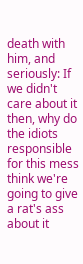death with him, and seriously: If we didn't care about it then, why do the idiots responsible for this mess think we're going to give a rat's ass about it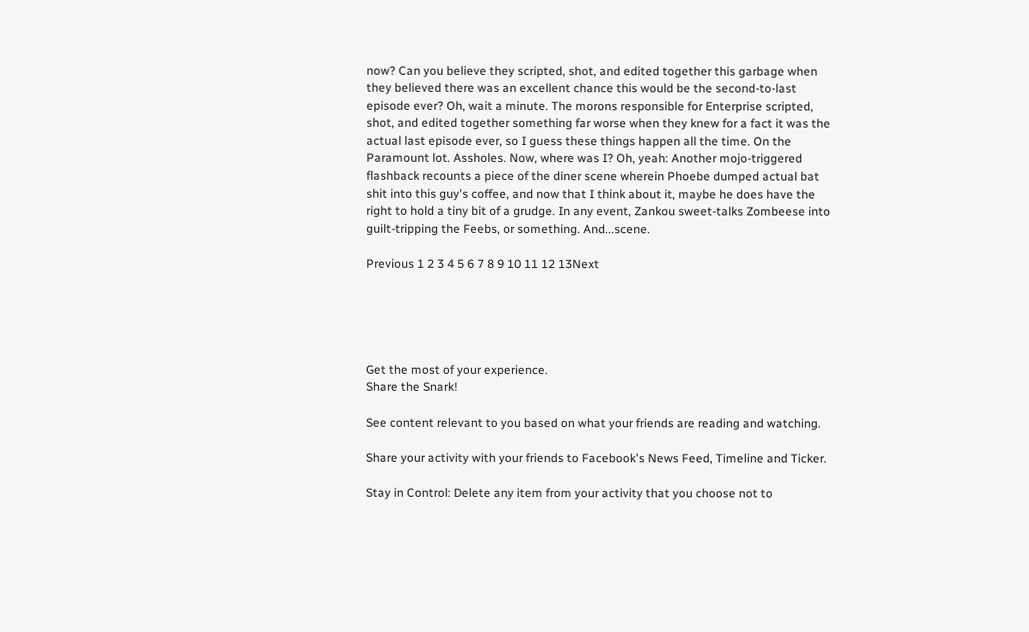now? Can you believe they scripted, shot, and edited together this garbage when they believed there was an excellent chance this would be the second-to-last episode ever? Oh, wait a minute. The morons responsible for Enterprise scripted, shot, and edited together something far worse when they knew for a fact it was the actual last episode ever, so I guess these things happen all the time. On the Paramount lot. Assholes. Now, where was I? Oh, yeah: Another mojo-triggered flashback recounts a piece of the diner scene wherein Phoebe dumped actual bat shit into this guy's coffee, and now that I think about it, maybe he does have the right to hold a tiny bit of a grudge. In any event, Zankou sweet-talks Zombeese into guilt-tripping the Feebs, or something. And...scene.

Previous 1 2 3 4 5 6 7 8 9 10 11 12 13Next





Get the most of your experience.
Share the Snark!

See content relevant to you based on what your friends are reading and watching.

Share your activity with your friends to Facebook's News Feed, Timeline and Ticker.

Stay in Control: Delete any item from your activity that you choose not to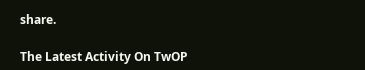share.

The Latest Activity On TwOP